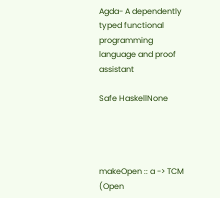Agda- A dependently typed functional programming language and proof assistant

Safe HaskellNone




makeOpen :: a -> TCM (Open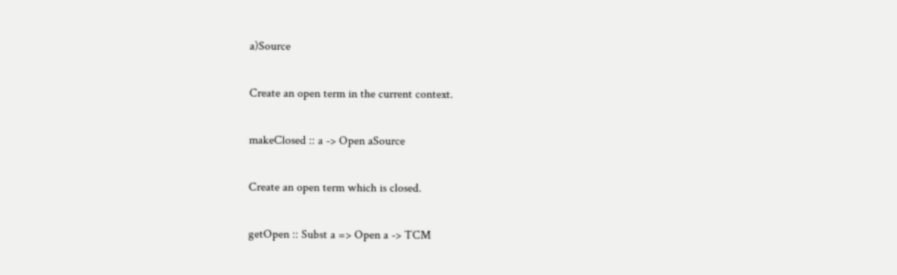a)Source

Create an open term in the current context.

makeClosed :: a -> Open aSource

Create an open term which is closed.

getOpen :: Subst a => Open a -> TCM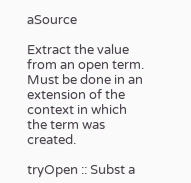aSource

Extract the value from an open term. Must be done in an extension of the context in which the term was created.

tryOpen :: Subst a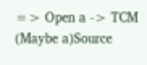=> Open a -> TCM (Maybe a)Source